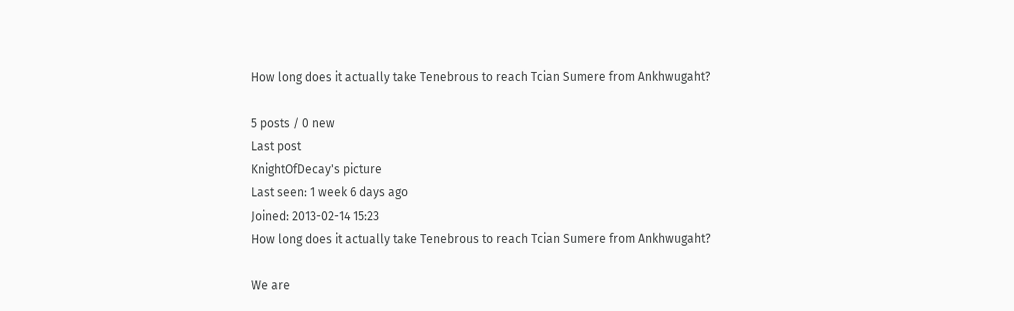How long does it actually take Tenebrous to reach Tcian Sumere from Ankhwugaht?

5 posts / 0 new
Last post
KnightOfDecay's picture
Last seen: 1 week 6 days ago
Joined: 2013-02-14 15:23
How long does it actually take Tenebrous to reach Tcian Sumere from Ankhwugaht?

We are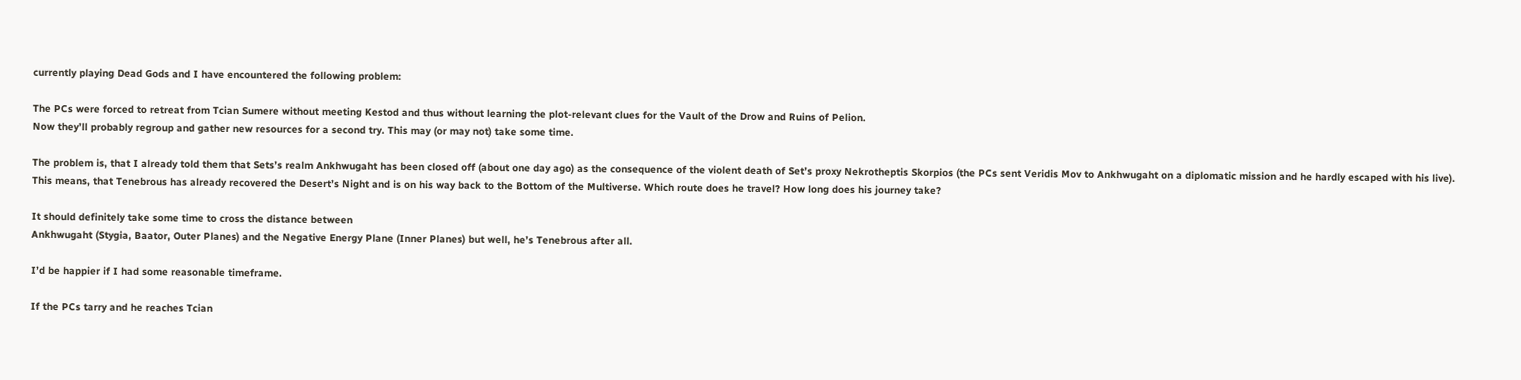currently playing Dead Gods and I have encountered the following problem:

The PCs were forced to retreat from Tcian Sumere without meeting Kestod and thus without learning the plot-relevant clues for the Vault of the Drow and Ruins of Pelion.
Now they’ll probably regroup and gather new resources for a second try. This may (or may not) take some time.

The problem is, that I already told them that Sets’s realm Ankhwugaht has been closed off (about one day ago) as the consequence of the violent death of Set’s proxy Nekrotheptis Skorpios (the PCs sent Veridis Mov to Ankhwugaht on a diplomatic mission and he hardly escaped with his live).
This means, that Tenebrous has already recovered the Desert’s Night and is on his way back to the Bottom of the Multiverse. Which route does he travel? How long does his journey take?

It should definitely take some time to cross the distance between
Ankhwugaht (Stygia, Baator, Outer Planes) and the Negative Energy Plane (Inner Planes) but well, he’s Tenebrous after all.

I’d be happier if I had some reasonable timeframe.

If the PCs tarry and he reaches Tcian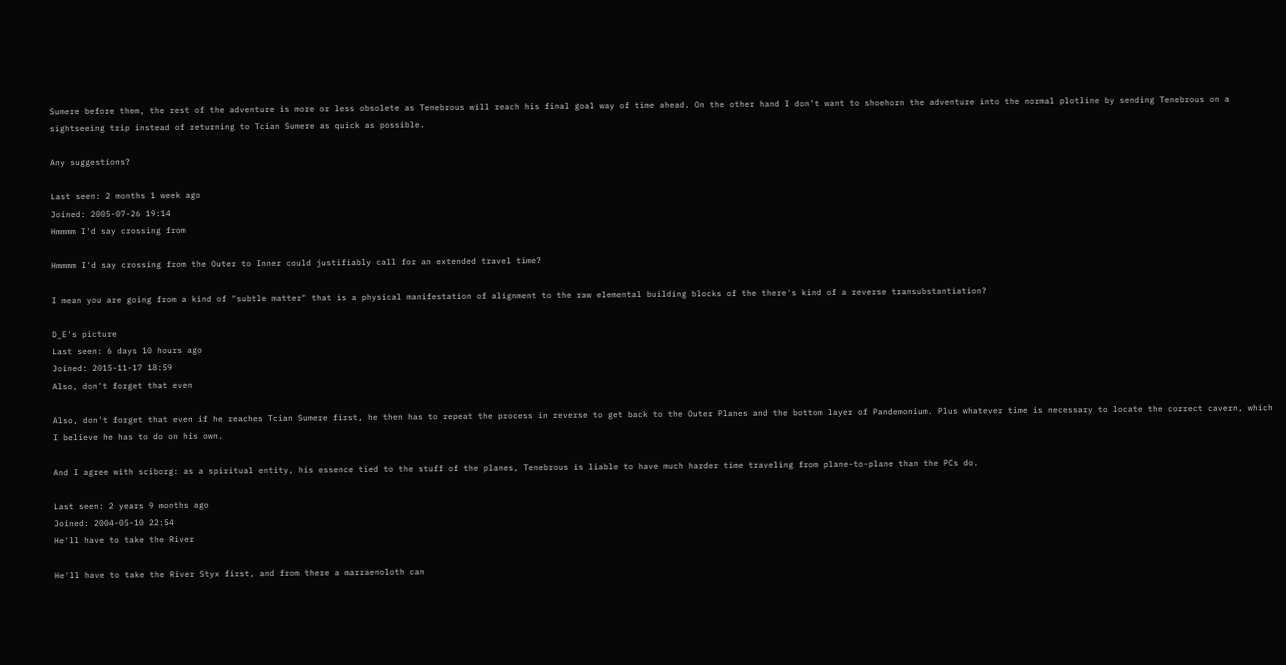Sumere before them, the rest of the adventure is more or less obsolete as Tenebrous will reach his final goal way of time ahead. On the other hand I don’t want to shoehorn the adventure into the normal plotline by sending Tenebrous on a sightseeing trip instead of returning to Tcian Sumere as quick as possible.

Any suggestions?

Last seen: 2 months 1 week ago
Joined: 2005-07-26 19:14
Hmmmm I'd say crossing from

Hmmmm I'd say crossing from the Outer to Inner could justifiably call for an extended travel time?

I mean you are going from a kind of "subtle matter" that is a physical manifestation of alignment to the raw elemental building blocks of the there's kind of a reverse transubstantiation?

D_E's picture
Last seen: 6 days 10 hours ago
Joined: 2015-11-17 18:59
Also, don't forget that even

Also, don't forget that even if he reaches Tcian Sumere first, he then has to repeat the process in reverse to get back to the Outer Planes and the bottom layer of Pandemonium. Plus whatever time is necessary to locate the correct cavern, which I believe he has to do on his own.

And I agree with sciborg: as a spiritual entity, his essence tied to the stuff of the planes, Tenebrous is liable to have much harder time traveling from plane-to-plane than the PCs do.

Last seen: 2 years 9 months ago
Joined: 2004-05-10 22:54
He'll have to take the River

He'll have to take the River Styx first, and from there a marraenoloth can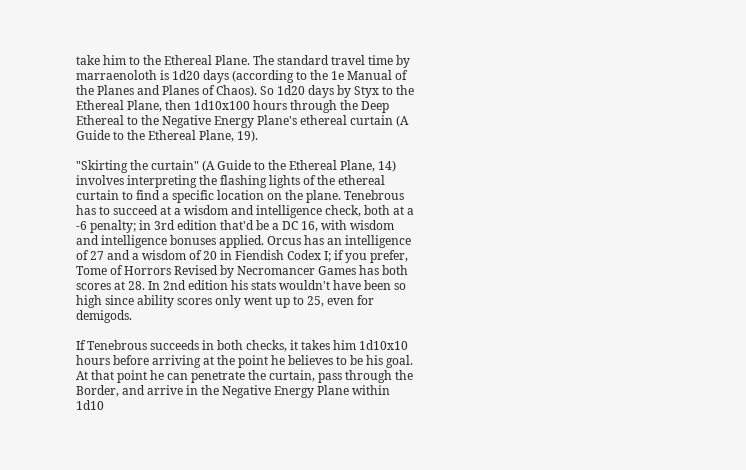take him to the Ethereal Plane. The standard travel time by marraenoloth is 1d20 days (according to the 1e Manual of the Planes and Planes of Chaos). So 1d20 days by Styx to the Ethereal Plane, then 1d10x100 hours through the Deep Ethereal to the Negative Energy Plane's ethereal curtain (A Guide to the Ethereal Plane, 19).

"Skirting the curtain" (A Guide to the Ethereal Plane, 14) involves interpreting the flashing lights of the ethereal curtain to find a specific location on the plane. Tenebrous has to succeed at a wisdom and intelligence check, both at a -6 penalty; in 3rd edition that'd be a DC 16, with wisdom and intelligence bonuses applied. Orcus has an intelligence of 27 and a wisdom of 20 in Fiendish Codex I; if you prefer, Tome of Horrors Revised by Necromancer Games has both scores at 28. In 2nd edition his stats wouldn't have been so high since ability scores only went up to 25, even for demigods.

If Tenebrous succeeds in both checks, it takes him 1d10x10 hours before arriving at the point he believes to be his goal. At that point he can penetrate the curtain, pass through the Border, and arrive in the Negative Energy Plane within 1d10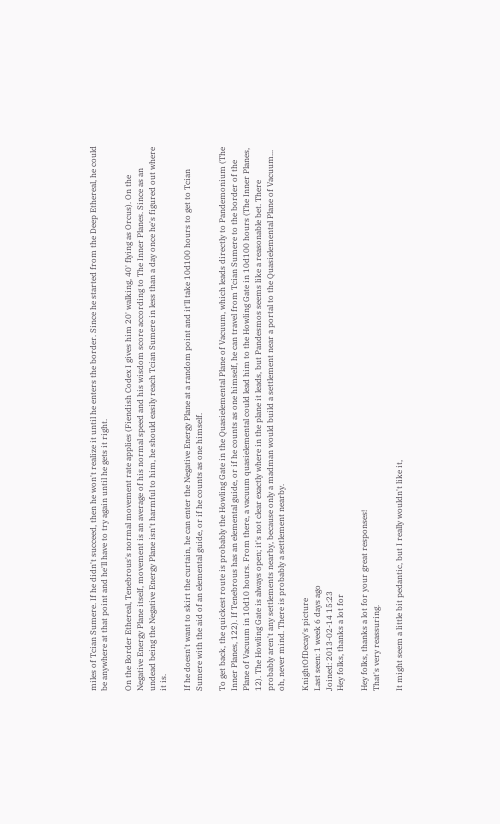miles of Tcian Sumere. If he didn't succeed, then he won't realize it until he enters the border. Since he started from the Deep Ethereal, he could be anywhere at that point and he'll have to try again until he gets it right.

On the Border Ethereal, Tenebrous's normal movement rate applies (Fiendish Codex I gives him 20' walking, 40' flying as Orcus). On the Negative Energy Plane itself, movement is an average of his normal speed and his wisdom score according to The Inner Planes. Since as an undead being the Negative Energy Plane isn't harmful to him, he should easily reach Tcian Sumere in less than a day once he's figured out where it is.

If he doesn't want to skirt the curtain, he can enter the Negative Energy Plane at a random point and it'll take 10d100 hours to get to Tcian Sumere with the aid of an elemental guide, or if he counts as one himself.

To get back, the quickest route is probably the Howling Gate in the Quasielemental Plane of Vacuum, which leads directly to Pandemonium (The Inner Planes, 122). If Tenebrous has an elemental guide, or if he counts as one himself, he can travel from Tcian Sumere to the border of the Plane of Vacuum in 10d10 hours. From there, a vacuum quasielemental could lead him to the Howling Gate in 10d100 hours (The Inner Planes, 12). The Howling Gate is always open; it's not clear exactly where in the plane it leads, but Pandesmos seems like a reasonable bet. There probably aren't any settlements nearby, because only a madman would build a settlement near a portal to the Quasielemental Plane of Vacuum... oh, never mind. There is probably a settlement nearby.

KnightOfDecay's picture
Last seen: 1 week 6 days ago
Joined: 2013-02-14 15:23
Hey folks, thanks a lot for

Hey folks, thanks a lot for your great responses!
That's very reassuring.

It might seem a little bit pedantic, but I really wouldn't like it,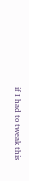if I had to tweak this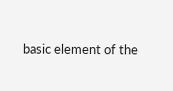basic element of the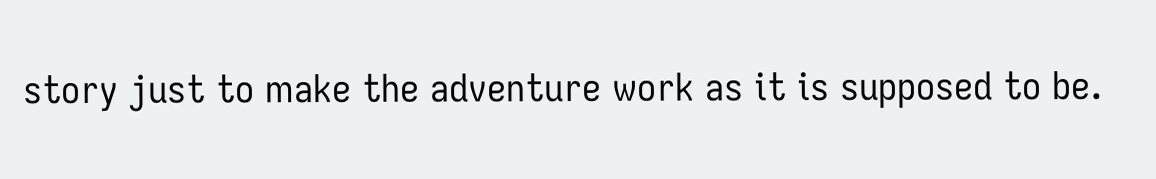story just to make the adventure work as it is supposed to be.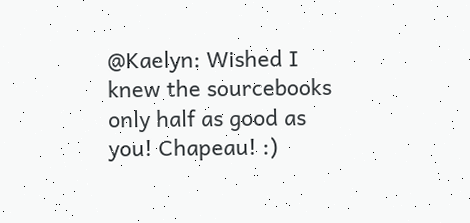@Kaelyn: Wished I knew the sourcebooks only half as good as you! Chapeau! :)